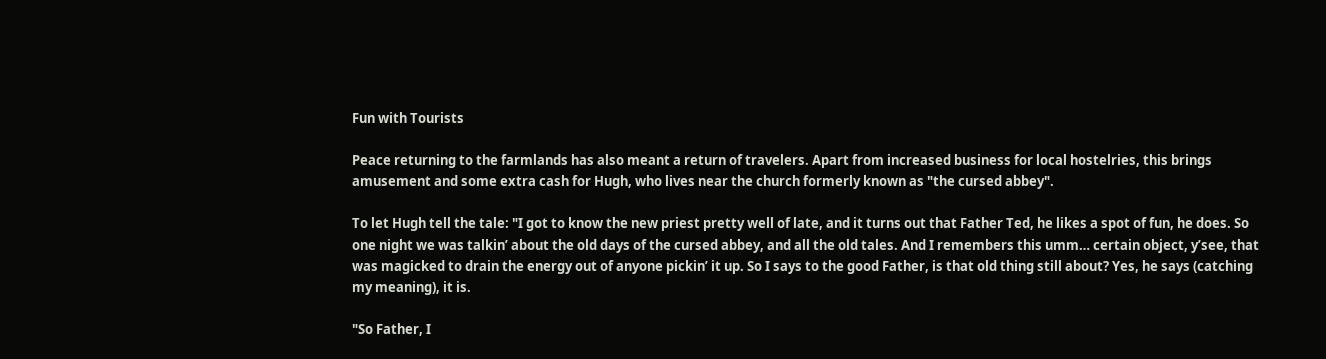Fun with Tourists

Peace returning to the farmlands has also meant a return of travelers. Apart from increased business for local hostelries, this brings amusement and some extra cash for Hugh, who lives near the church formerly known as "the cursed abbey".

To let Hugh tell the tale: "I got to know the new priest pretty well of late, and it turns out that Father Ted, he likes a spot of fun, he does. So one night we was talkin’ about the old days of the cursed abbey, and all the old tales. And I remembers this umm… certain object, y’see, that was magicked to drain the energy out of anyone pickin’ it up. So I says to the good Father, is that old thing still about? Yes, he says (catching my meaning), it is.

"So Father, I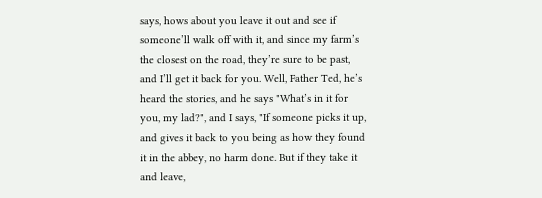says, hows about you leave it out and see if someone’ll walk off with it, and since my farm’s the closest on the road, they’re sure to be past, and I’ll get it back for you. Well, Father Ted, he’s heard the stories, and he says "What’s in it for you, my lad?", and I says, "If someone picks it up, and gives it back to you being as how they found it in the abbey, no harm done. But if they take it and leave,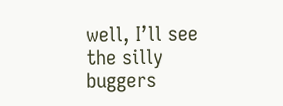well, I’ll see the silly buggers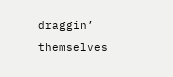draggin’ themselves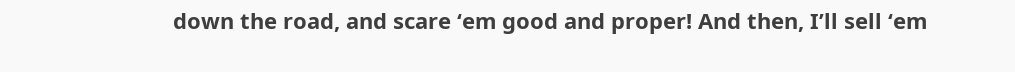down the road, and scare ‘em good and proper! And then, I’ll sell ‘em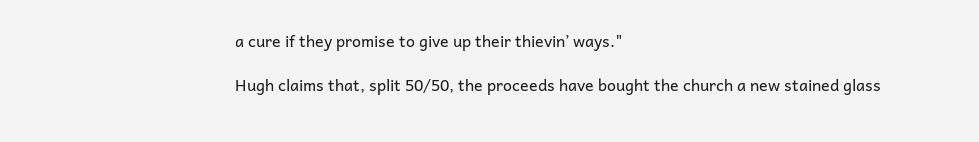a cure if they promise to give up their thievin’ ways."

Hugh claims that, split 50/50, the proceeds have bought the church a new stained glass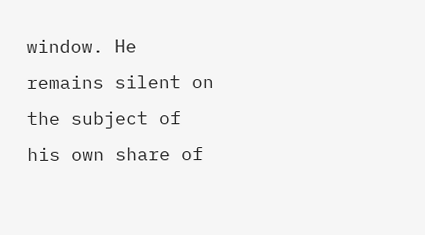window. He remains silent on the subject of his own share of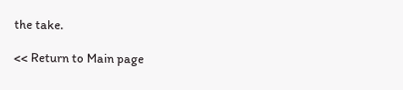the take.

<< Return to Main page